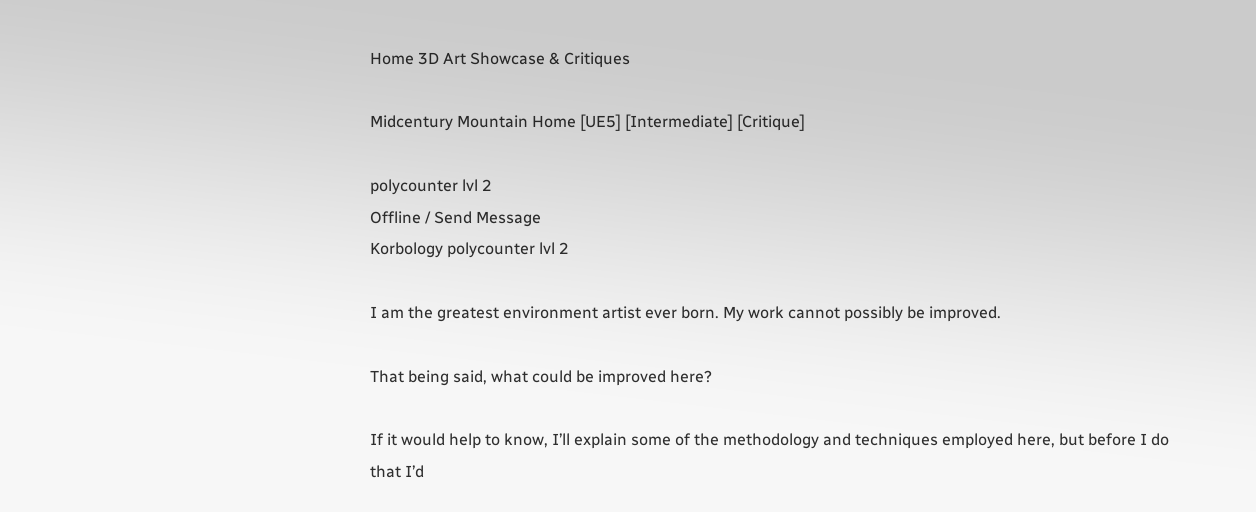Home 3D Art Showcase & Critiques

Midcentury Mountain Home [UE5] [Intermediate] [Critique]

polycounter lvl 2
Offline / Send Message
Korbology polycounter lvl 2

I am the greatest environment artist ever born. My work cannot possibly be improved.

That being said, what could be improved here?

If it would help to know, I’ll explain some of the methodology and techniques employed here, but before I do that I’d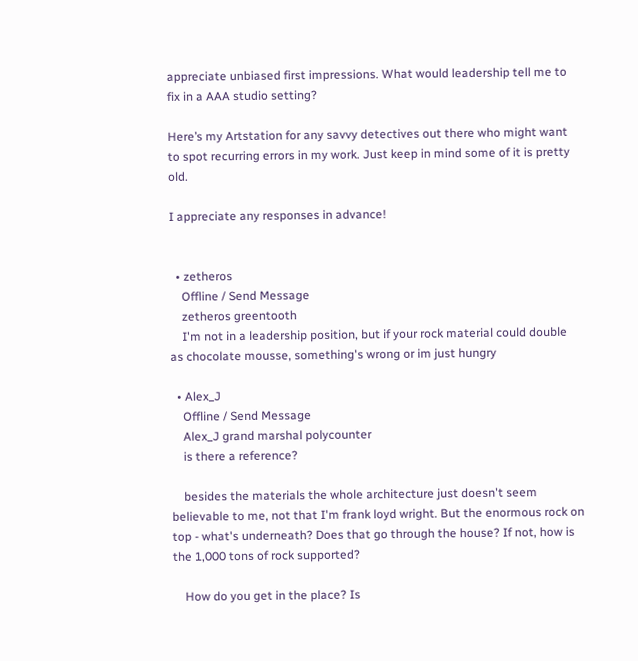appreciate unbiased first impressions. What would leadership tell me to fix in a AAA studio setting?

Here’s my Artstation for any savvy detectives out there who might want to spot recurring errors in my work. Just keep in mind some of it is pretty old.

I appreciate any responses in advance!


  • zetheros
    Offline / Send Message
    zetheros greentooth
    I'm not in a leadership position, but if your rock material could double as chocolate mousse, something's wrong or im just hungry

  • Alex_J
    Offline / Send Message
    Alex_J grand marshal polycounter
    is there a reference?

    besides the materials the whole architecture just doesn't seem believable to me, not that I'm frank loyd wright. But the enormous rock on top - what's underneath? Does that go through the house? If not, how is the 1,000 tons of rock supported?

    How do you get in the place? Is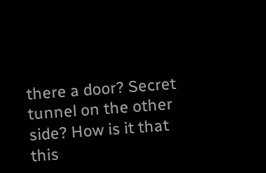there a door? Secret tunnel on the other side? How is it that this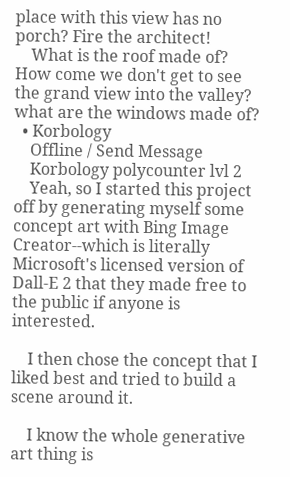place with this view has no porch? Fire the architect!
    What is the roof made of? How come we don't get to see the grand view into the valley? what are the windows made of?
  • Korbology
    Offline / Send Message
    Korbology polycounter lvl 2
    Yeah, so I started this project off by generating myself some concept art with Bing Image Creator--which is literally Microsoft's licensed version of Dall-E 2 that they made free to the public if anyone is interested.

    I then chose the concept that I liked best and tried to build a scene around it.

    I know the whole generative art thing is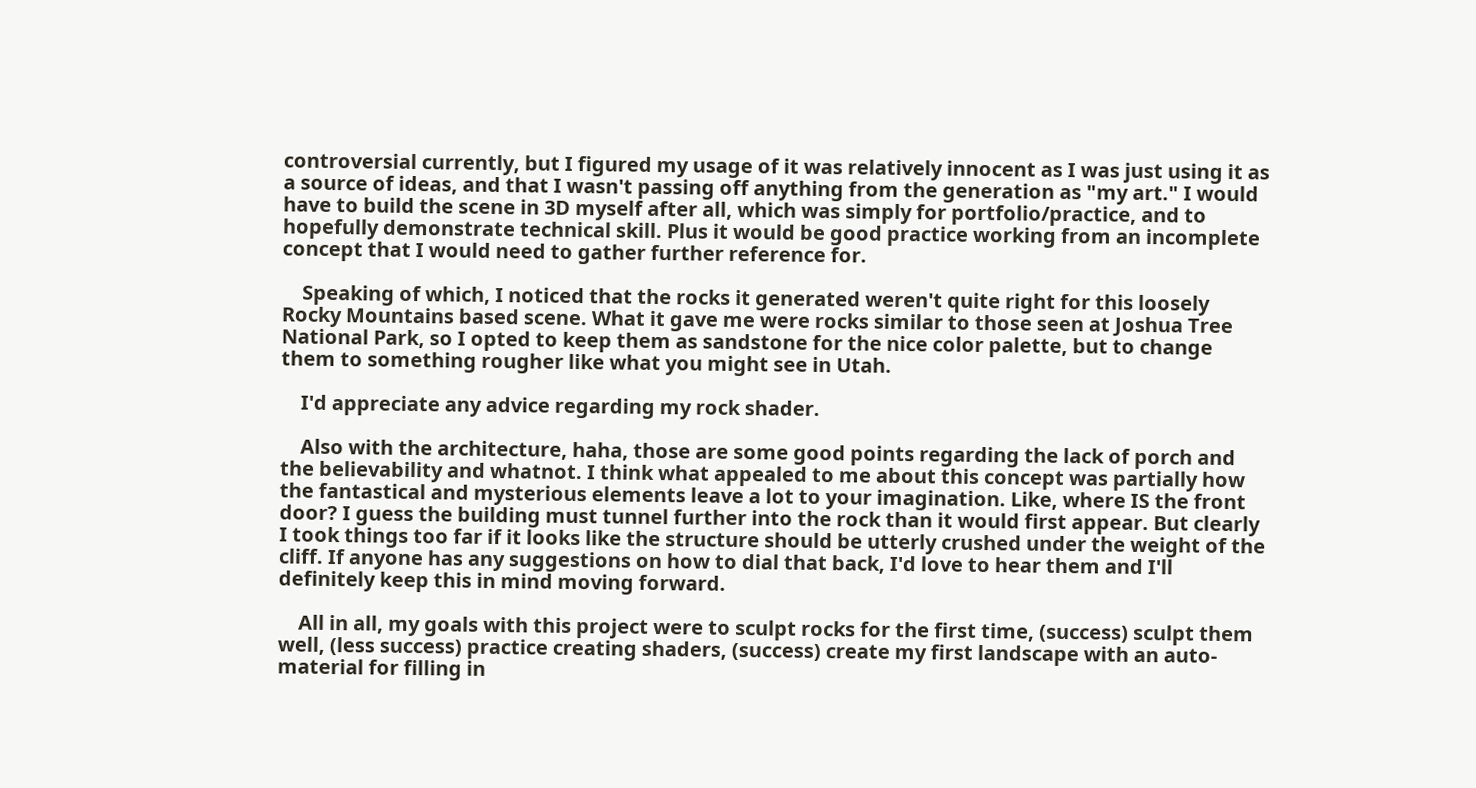controversial currently, but I figured my usage of it was relatively innocent as I was just using it as a source of ideas, and that I wasn't passing off anything from the generation as "my art." I would have to build the scene in 3D myself after all, which was simply for portfolio/practice, and to hopefully demonstrate technical skill. Plus it would be good practice working from an incomplete concept that I would need to gather further reference for.

    Speaking of which, I noticed that the rocks it generated weren't quite right for this loosely Rocky Mountains based scene. What it gave me were rocks similar to those seen at Joshua Tree National Park, so I opted to keep them as sandstone for the nice color palette, but to change them to something rougher like what you might see in Utah.

    I'd appreciate any advice regarding my rock shader.

    Also with the architecture, haha, those are some good points regarding the lack of porch and the believability and whatnot. I think what appealed to me about this concept was partially how the fantastical and mysterious elements leave a lot to your imagination. Like, where IS the front door? I guess the building must tunnel further into the rock than it would first appear. But clearly I took things too far if it looks like the structure should be utterly crushed under the weight of the cliff. If anyone has any suggestions on how to dial that back, I'd love to hear them and I'll definitely keep this in mind moving forward.

    All in all, my goals with this project were to sculpt rocks for the first time, (success) sculpt them well, (less success) practice creating shaders, (success) create my first landscape with an auto-material for filling in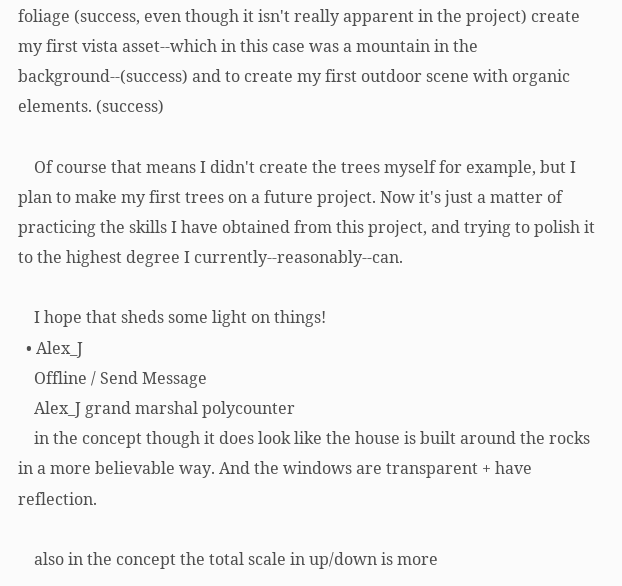foliage (success, even though it isn't really apparent in the project) create my first vista asset--which in this case was a mountain in the background--(success) and to create my first outdoor scene with organic elements. (success)

    Of course that means I didn't create the trees myself for example, but I plan to make my first trees on a future project. Now it's just a matter of practicing the skills I have obtained from this project, and trying to polish it to the highest degree I currently--reasonably--can.

    I hope that sheds some light on things!
  • Alex_J
    Offline / Send Message
    Alex_J grand marshal polycounter
    in the concept though it does look like the house is built around the rocks in a more believable way. And the windows are transparent + have reflection.

    also in the concept the total scale in up/down is more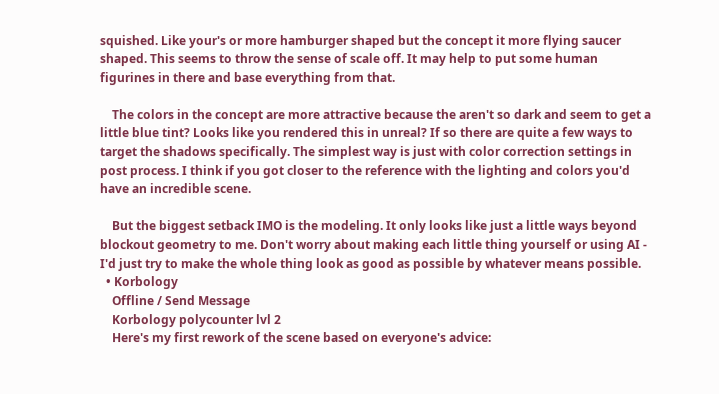squished. Like your's or more hamburger shaped but the concept it more flying saucer shaped. This seems to throw the sense of scale off. It may help to put some human figurines in there and base everything from that.

    The colors in the concept are more attractive because the aren't so dark and seem to get a little blue tint? Looks like you rendered this in unreal? If so there are quite a few ways to target the shadows specifically. The simplest way is just with color correction settings in post process. I think if you got closer to the reference with the lighting and colors you'd have an incredible scene.

    But the biggest setback IMO is the modeling. It only looks like just a little ways beyond blockout geometry to me. Don't worry about making each little thing yourself or using AI - I'd just try to make the whole thing look as good as possible by whatever means possible.
  • Korbology
    Offline / Send Message
    Korbology polycounter lvl 2
    Here's my first rework of the scene based on everyone's advice: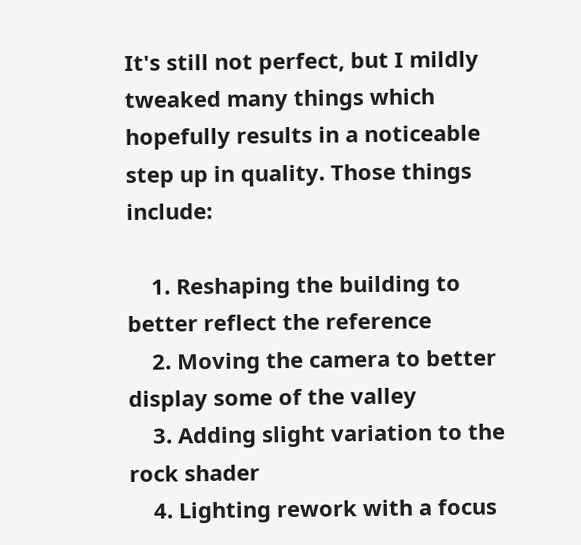It's still not perfect, but I mildly tweaked many things which hopefully results in a noticeable step up in quality. Those things include:

    1. Reshaping the building to better reflect the reference
    2. Moving the camera to better display some of the valley
    3. Adding slight variation to the rock shader
    4. Lighting rework with a focus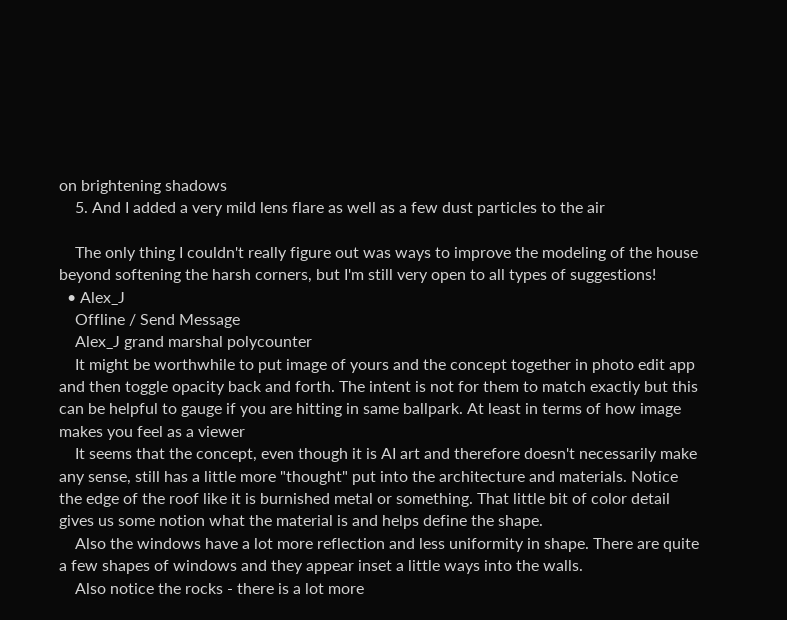on brightening shadows
    5. And I added a very mild lens flare as well as a few dust particles to the air

    The only thing I couldn't really figure out was ways to improve the modeling of the house beyond softening the harsh corners, but I'm still very open to all types of suggestions!
  • Alex_J
    Offline / Send Message
    Alex_J grand marshal polycounter
    It might be worthwhile to put image of yours and the concept together in photo edit app and then toggle opacity back and forth. The intent is not for them to match exactly but this can be helpful to gauge if you are hitting in same ballpark. At least in terms of how image makes you feel as a viewer
    It seems that the concept, even though it is AI art and therefore doesn't necessarily make any sense, still has a little more "thought" put into the architecture and materials. Notice the edge of the roof like it is burnished metal or something. That little bit of color detail gives us some notion what the material is and helps define the shape.
    Also the windows have a lot more reflection and less uniformity in shape. There are quite a few shapes of windows and they appear inset a little ways into the walls.
    Also notice the rocks - there is a lot more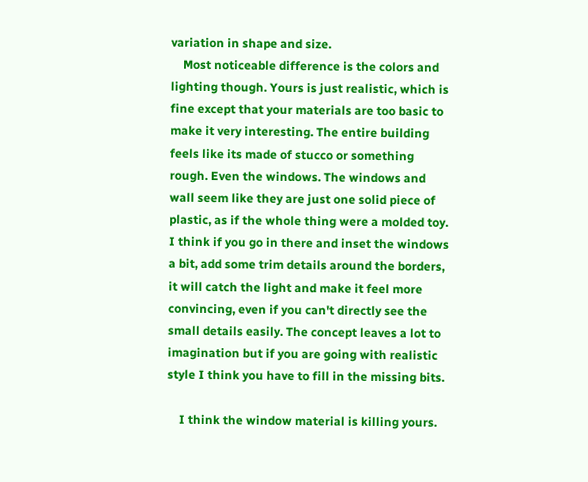variation in shape and size.
    Most noticeable difference is the colors and lighting though. Yours is just realistic, which is fine except that your materials are too basic to make it very interesting. The entire building feels like its made of stucco or something rough. Even the windows. The windows and wall seem like they are just one solid piece of plastic, as if the whole thing were a molded toy. I think if you go in there and inset the windows a bit, add some trim details around the borders, it will catch the light and make it feel more convincing, even if you can't directly see the small details easily. The concept leaves a lot to imagination but if you are going with realistic style I think you have to fill in the missing bits.

    I think the window material is killing yours.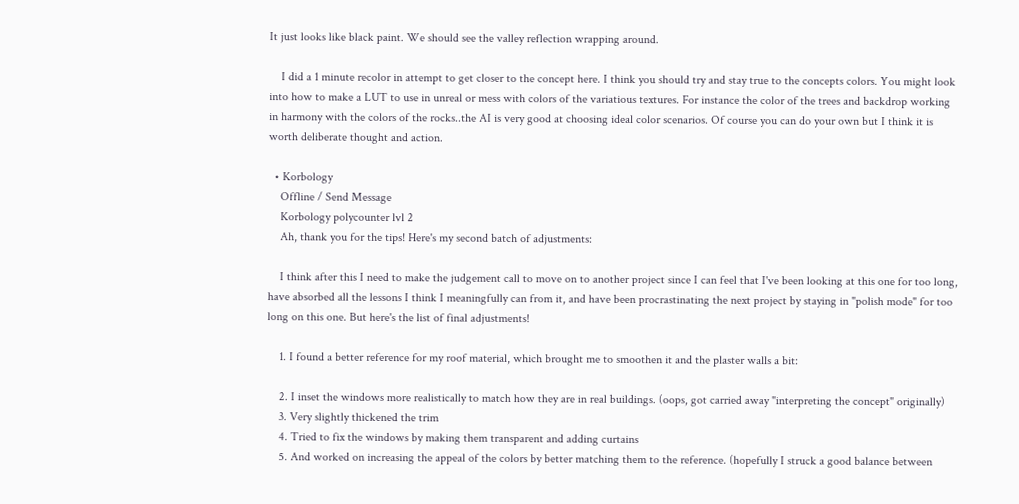It just looks like black paint. We should see the valley reflection wrapping around.

    I did a 1 minute recolor in attempt to get closer to the concept here. I think you should try and stay true to the concepts colors. You might look into how to make a LUT to use in unreal or mess with colors of the variatious textures. For instance the color of the trees and backdrop working in harmony with the colors of the rocks..the AI is very good at choosing ideal color scenarios. Of course you can do your own but I think it is worth deliberate thought and action.

  • Korbology
    Offline / Send Message
    Korbology polycounter lvl 2
    Ah, thank you for the tips! Here's my second batch of adjustments:

    I think after this I need to make the judgement call to move on to another project since I can feel that I've been looking at this one for too long, have absorbed all the lessons I think I meaningfully can from it, and have been procrastinating the next project by staying in "polish mode" for too long on this one. But here's the list of final adjustments!

    1. I found a better reference for my roof material, which brought me to smoothen it and the plaster walls a bit:

    2. I inset the windows more realistically to match how they are in real buildings. (oops, got carried away "interpreting the concept" originally)
    3. Very slightly thickened the trim
    4. Tried to fix the windows by making them transparent and adding curtains
    5. And worked on increasing the appeal of the colors by better matching them to the reference. (hopefully I struck a good balance between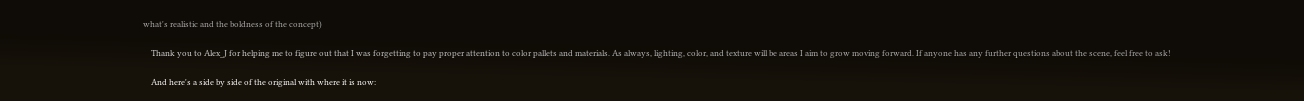what's realistic and the boldness of the concept)

    Thank you to Alex_J for helping me to figure out that I was forgetting to pay proper attention to color pallets and materials. As always, lighting, color, and texture will be areas I aim to grow moving forward. If anyone has any further questions about the scene, feel free to ask!

    And here's a side by side of the original with where it is now: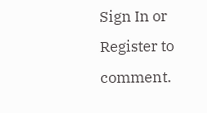Sign In or Register to comment.